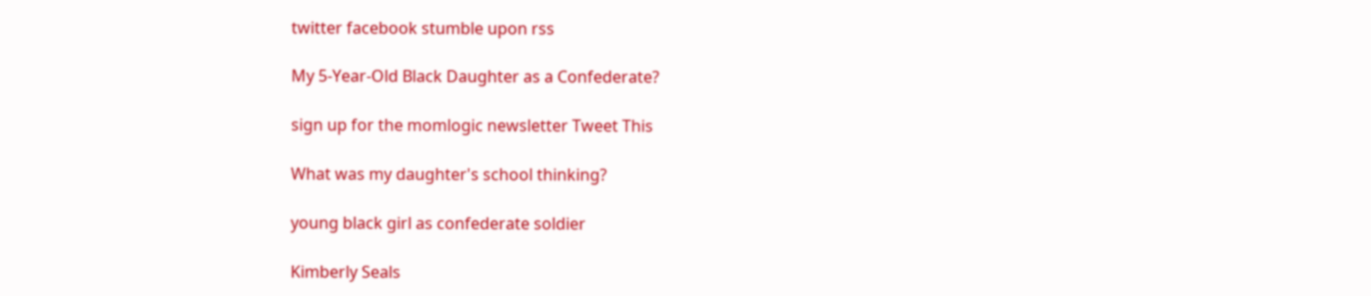twitter facebook stumble upon rss

My 5-Year-Old Black Daughter as a Confederate?

sign up for the momlogic newsletter Tweet This

What was my daughter's school thinking?

young black girl as confederate soldier

Kimberly Seals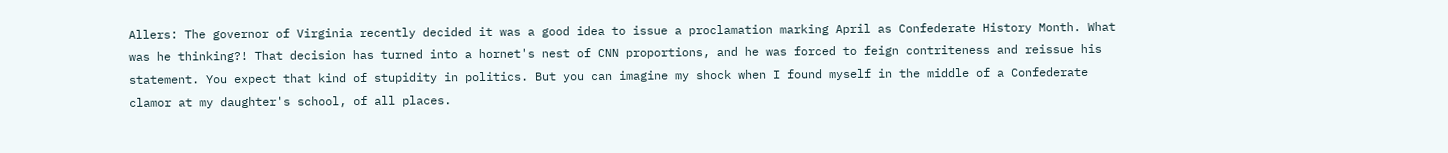Allers: The governor of Virginia recently decided it was a good idea to issue a proclamation marking April as Confederate History Month. What was he thinking?! That decision has turned into a hornet's nest of CNN proportions, and he was forced to feign contriteness and reissue his statement. You expect that kind of stupidity in politics. But you can imagine my shock when I found myself in the middle of a Confederate clamor at my daughter's school, of all places.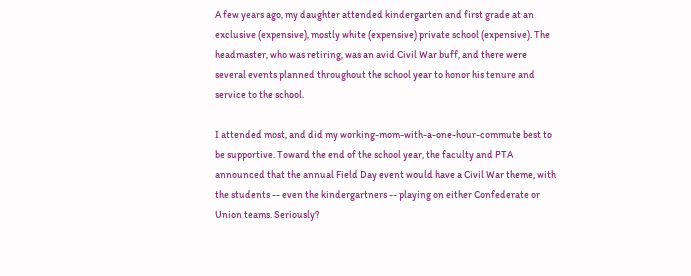A few years ago, my daughter attended kindergarten and first grade at an exclusive (expensive), mostly white (expensive) private school (expensive). The headmaster, who was retiring, was an avid Civil War buff, and there were several events planned throughout the school year to honor his tenure and service to the school.

I attended most, and did my working-mom-with-a-one-hour-commute best to be supportive. Toward the end of the school year, the faculty and PTA announced that the annual Field Day event would have a Civil War theme, with the students -- even the kindergartners -- playing on either Confederate or Union teams. Seriously?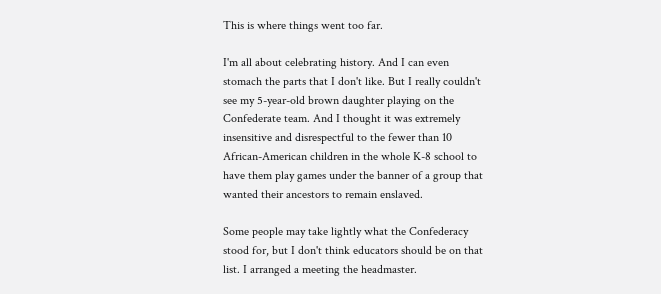This is where things went too far.

I'm all about celebrating history. And I can even stomach the parts that I don't like. But I really couldn't see my 5-year-old brown daughter playing on the Confederate team. And I thought it was extremely insensitive and disrespectful to the fewer than 10 African-American children in the whole K-8 school to have them play games under the banner of a group that wanted their ancestors to remain enslaved.

Some people may take lightly what the Confederacy stood for, but I don't think educators should be on that list. I arranged a meeting the headmaster.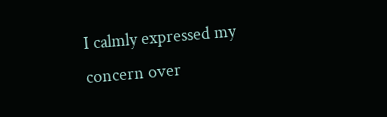I calmly expressed my concern over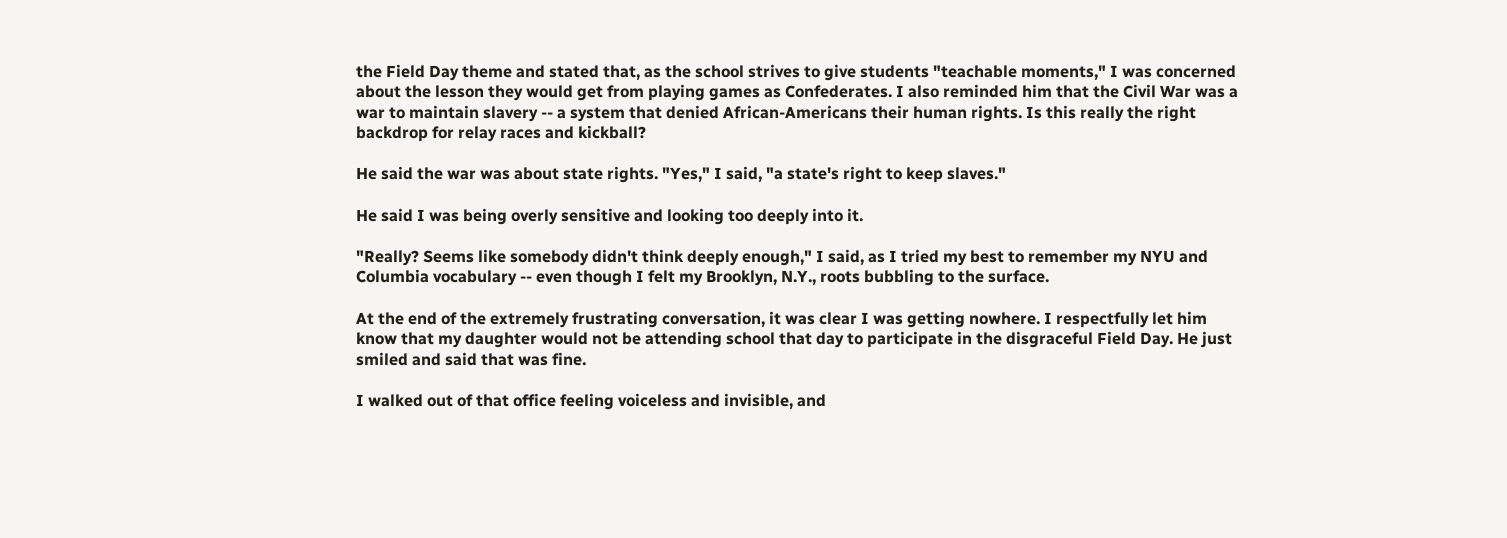the Field Day theme and stated that, as the school strives to give students "teachable moments," I was concerned about the lesson they would get from playing games as Confederates. I also reminded him that the Civil War was a war to maintain slavery -- a system that denied African-Americans their human rights. Is this really the right backdrop for relay races and kickball?

He said the war was about state rights. "Yes," I said, "a state's right to keep slaves."

He said I was being overly sensitive and looking too deeply into it.

"Really? Seems like somebody didn't think deeply enough," I said, as I tried my best to remember my NYU and Columbia vocabulary -- even though I felt my Brooklyn, N.Y., roots bubbling to the surface.

At the end of the extremely frustrating conversation, it was clear I was getting nowhere. I respectfully let him know that my daughter would not be attending school that day to participate in the disgraceful Field Day. He just smiled and said that was fine.

I walked out of that office feeling voiceless and invisible, and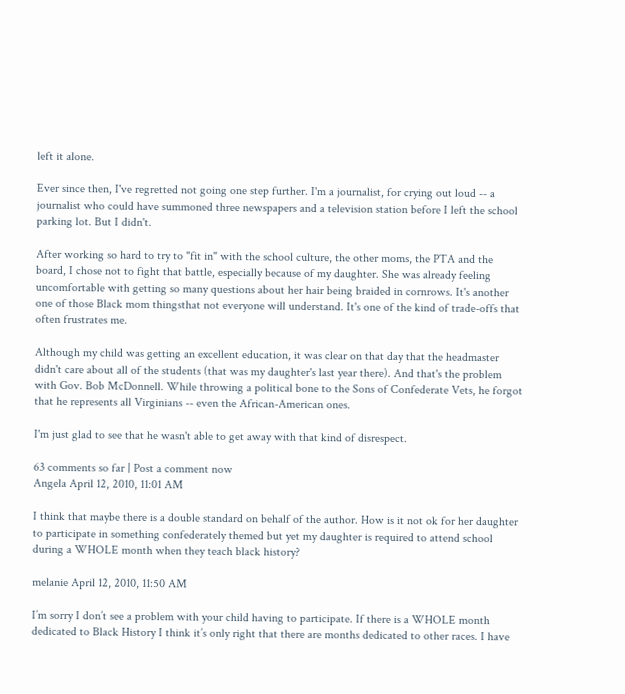left it alone.

Ever since then, I've regretted not going one step further. I'm a journalist, for crying out loud -- a journalist who could have summoned three newspapers and a television station before I left the school parking lot. But I didn't.

After working so hard to try to "fit in" with the school culture, the other moms, the PTA and the board, I chose not to fight that battle, especially because of my daughter. She was already feeling uncomfortable with getting so many questions about her hair being braided in cornrows. It's another one of those Black mom thingsthat not everyone will understand. It's one of the kind of trade-offs that often frustrates me.

Although my child was getting an excellent education, it was clear on that day that the headmaster didn't care about all of the students (that was my daughter's last year there). And that's the problem with Gov. Bob McDonnell. While throwing a political bone to the Sons of Confederate Vets, he forgot that he represents all Virginians -- even the African-American ones.

I'm just glad to see that he wasn't able to get away with that kind of disrespect.

63 comments so far | Post a comment now
Angela April 12, 2010, 11:01 AM

I think that maybe there is a double standard on behalf of the author. How is it not ok for her daughter to participate in something confederately themed but yet my daughter is required to attend school during a WHOLE month when they teach black history?

melanie April 12, 2010, 11:50 AM

I’m sorry I don’t see a problem with your child having to participate. If there is a WHOLE month dedicated to Black History I think it’s only right that there are months dedicated to other races. I have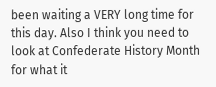been waiting a VERY long time for this day. Also I think you need to look at Confederate History Month for what it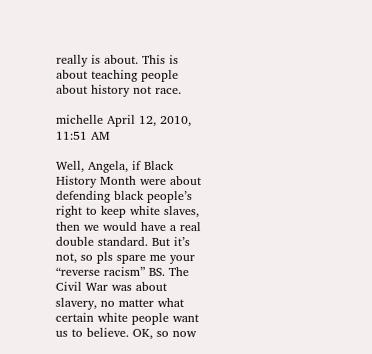really is about. This is about teaching people about history not race.

michelle April 12, 2010, 11:51 AM

Well, Angela, if Black History Month were about defending black people’s right to keep white slaves, then we would have a real double standard. But it’s not, so pls spare me your “reverse racism” BS. The Civil War was about slavery, no matter what certain white people want us to believe. OK, so now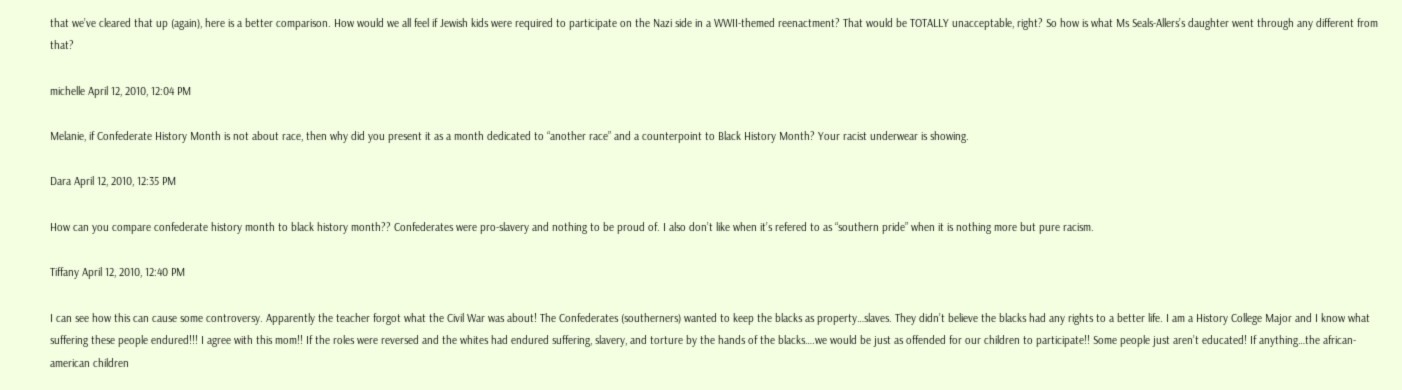that we’ve cleared that up (again), here is a better comparison. How would we all feel if Jewish kids were required to participate on the Nazi side in a WWII-themed reenactment? That would be TOTALLY unacceptable, right? So how is what Ms Seals-Allers’s daughter went through any different from that?

michelle April 12, 2010, 12:04 PM

Melanie, if Confederate History Month is not about race, then why did you present it as a month dedicated to “another race” and a counterpoint to Black History Month? Your racist underwear is showing.

Dara April 12, 2010, 12:35 PM

How can you compare confederate history month to black history month?? Confederates were pro-slavery and nothing to be proud of. I also don’t like when it’s refered to as “southern pride” when it is nothing more but pure racism.

Tiffany April 12, 2010, 12:40 PM

I can see how this can cause some controversy. Apparently the teacher forgot what the Civil War was about! The Confederates (southerners) wanted to keep the blacks as property…slaves. They didn’t believe the blacks had any rights to a better life. I am a History College Major and I know what suffering these people endured!!! I agree with this mom!! If the roles were reversed and the whites had endured suffering, slavery, and torture by the hands of the blacks….we would be just as offended for our children to participate!! Some people just aren’t educated! If anything…the african-american children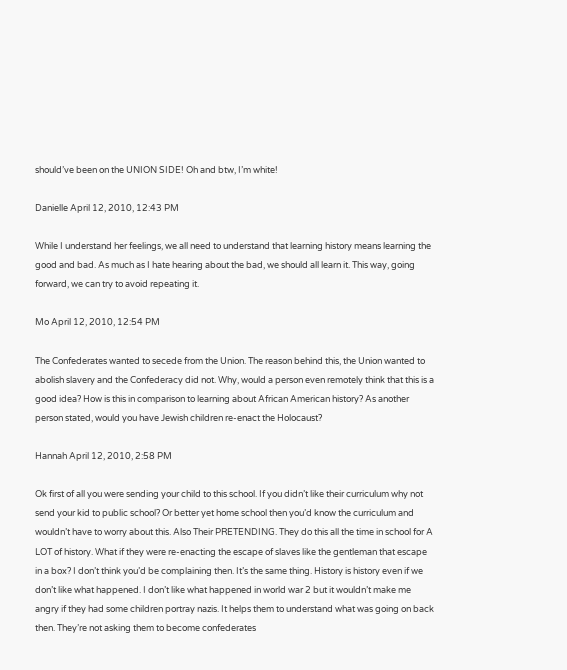should’ve been on the UNION SIDE! Oh and btw, I’m white!

Danielle April 12, 2010, 12:43 PM

While I understand her feelings, we all need to understand that learning history means learning the good and bad. As much as I hate hearing about the bad, we should all learn it. This way, going forward, we can try to avoid repeating it.

Mo April 12, 2010, 12:54 PM

The Confederates wanted to secede from the Union. The reason behind this, the Union wanted to abolish slavery and the Confederacy did not. Why, would a person even remotely think that this is a good idea? How is this in comparison to learning about African American history? As another person stated, would you have Jewish children re-enact the Holocaust?

Hannah April 12, 2010, 2:58 PM

Ok first of all you were sending your child to this school. If you didn’t like their curriculum why not send your kid to public school? Or better yet home school then you’d know the curriculum and wouldn’t have to worry about this. Also Their PRETENDING. They do this all the time in school for A LOT of history. What if they were re-enacting the escape of slaves like the gentleman that escape in a box? I don’t think you’d be complaining then. It’s the same thing. History is history even if we don’t like what happened. I don’t like what happened in world war 2 but it wouldn’t make me angry if they had some children portray nazis. It helps them to understand what was going on back then. They’re not asking them to become confederates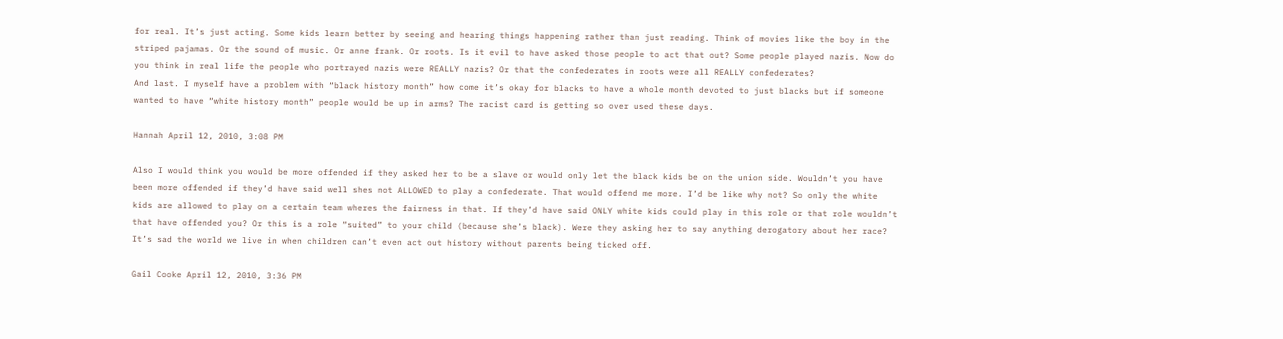for real. It’s just acting. Some kids learn better by seeing and hearing things happening rather than just reading. Think of movies like the boy in the striped pajamas. Or the sound of music. Or anne frank. Or roots. Is it evil to have asked those people to act that out? Some people played nazis. Now do you think in real life the people who portrayed nazis were REALLY nazis? Or that the confederates in roots were all REALLY confederates?
And last. I myself have a problem with “black history month” how come it’s okay for blacks to have a whole month devoted to just blacks but if someone wanted to have “white history month” people would be up in arms? The racist card is getting so over used these days.

Hannah April 12, 2010, 3:08 PM

Also I would think you would be more offended if they asked her to be a slave or would only let the black kids be on the union side. Wouldn’t you have been more offended if they’d have said well shes not ALLOWED to play a confederate. That would offend me more. I’d be like why not? So only the white kids are allowed to play on a certain team wheres the fairness in that. If they’d have said ONLY white kids could play in this role or that role wouldn’t that have offended you? Or this is a role “suited” to your child (because she’s black). Were they asking her to say anything derogatory about her race? It’s sad the world we live in when children can’t even act out history without parents being ticked off.

Gail Cooke April 12, 2010, 3:36 PM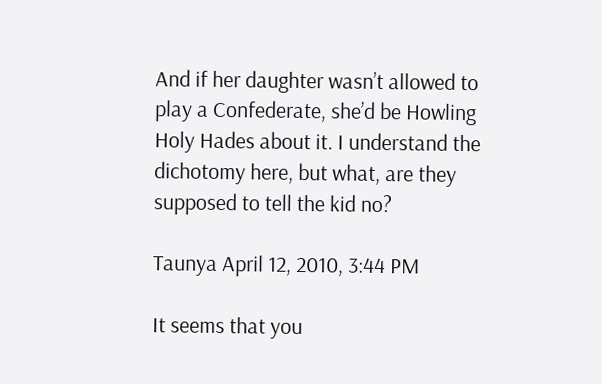And if her daughter wasn’t allowed to play a Confederate, she’d be Howling Holy Hades about it. I understand the dichotomy here, but what, are they supposed to tell the kid no?

Taunya April 12, 2010, 3:44 PM

It seems that you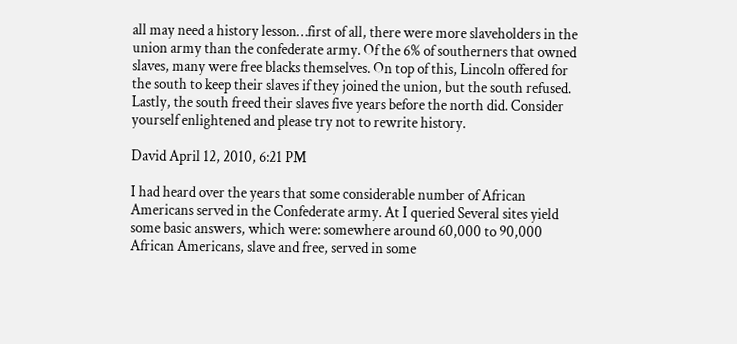all may need a history lesson…first of all, there were more slaveholders in the union army than the confederate army. Of the 6% of southerners that owned slaves, many were free blacks themselves. On top of this, Lincoln offered for the south to keep their slaves if they joined the union, but the south refused. Lastly, the south freed their slaves five years before the north did. Consider yourself enlightened and please try not to rewrite history.

David April 12, 2010, 6:21 PM

I had heard over the years that some considerable number of African Americans served in the Confederate army. At I queried Several sites yield some basic answers, which were: somewhere around 60,000 to 90,000 African Americans, slave and free, served in some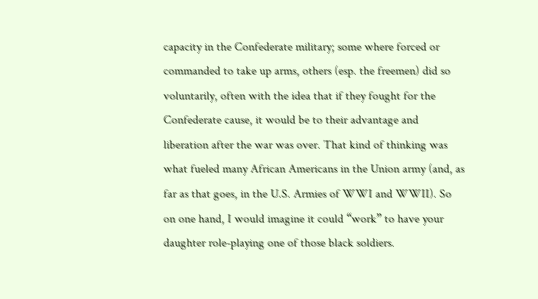capacity in the Confederate military; some where forced or commanded to take up arms, others (esp. the freemen) did so voluntarily, often with the idea that if they fought for the Confederate cause, it would be to their advantage and liberation after the war was over. That kind of thinking was what fueled many African Americans in the Union army (and, as far as that goes, in the U.S. Armies of WWI and WWII). So on one hand, I would imagine it could “work” to have your daughter role-playing one of those black soldiers.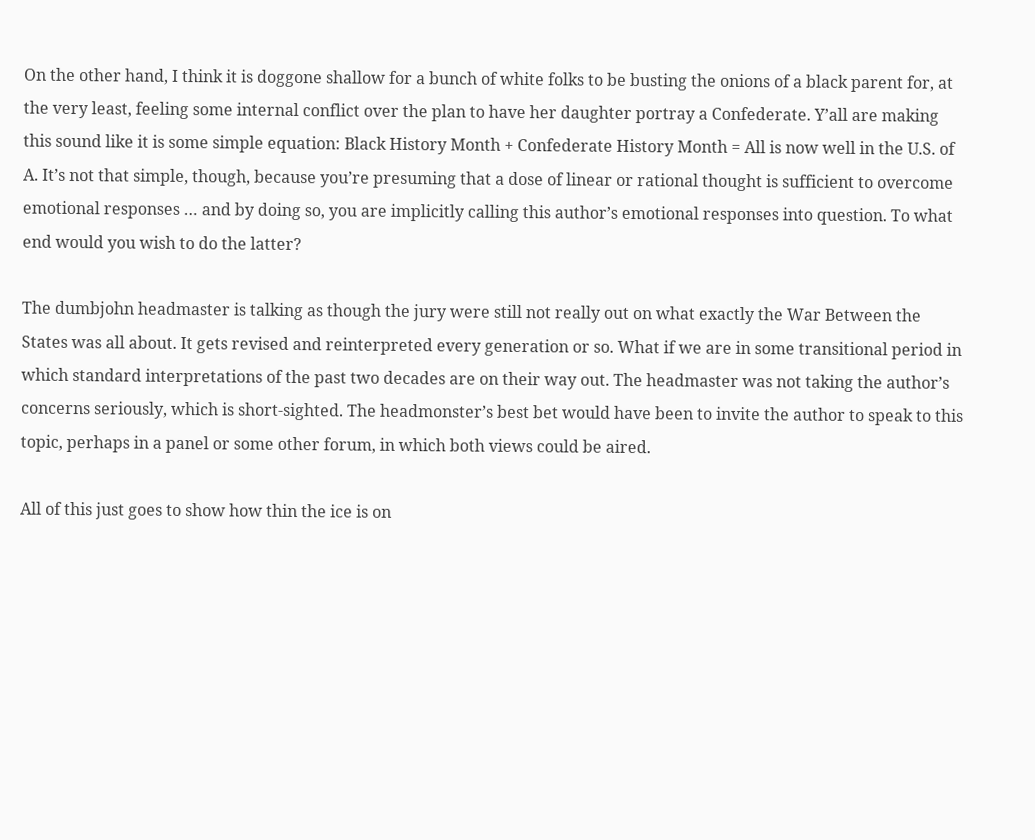On the other hand, I think it is doggone shallow for a bunch of white folks to be busting the onions of a black parent for, at the very least, feeling some internal conflict over the plan to have her daughter portray a Confederate. Y’all are making this sound like it is some simple equation: Black History Month + Confederate History Month = All is now well in the U.S. of A. It’s not that simple, though, because you’re presuming that a dose of linear or rational thought is sufficient to overcome emotional responses … and by doing so, you are implicitly calling this author’s emotional responses into question. To what end would you wish to do the latter?

The dumbjohn headmaster is talking as though the jury were still not really out on what exactly the War Between the States was all about. It gets revised and reinterpreted every generation or so. What if we are in some transitional period in which standard interpretations of the past two decades are on their way out. The headmaster was not taking the author’s concerns seriously, which is short-sighted. The headmonster’s best bet would have been to invite the author to speak to this topic, perhaps in a panel or some other forum, in which both views could be aired.

All of this just goes to show how thin the ice is on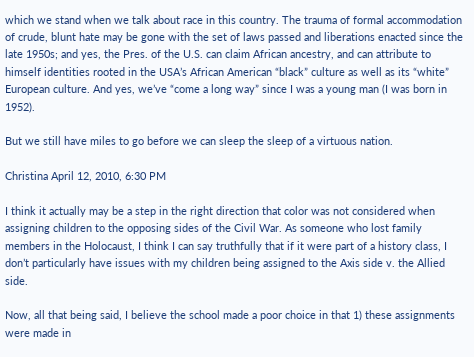which we stand when we talk about race in this country. The trauma of formal accommodation of crude, blunt hate may be gone with the set of laws passed and liberations enacted since the late 1950s; and yes, the Pres. of the U.S. can claim African ancestry, and can attribute to himself identities rooted in the USA’s African American “black” culture as well as its “white” European culture. And yes, we’ve “come a long way” since I was a young man (I was born in 1952).

But we still have miles to go before we can sleep the sleep of a virtuous nation.

Christina April 12, 2010, 6:30 PM

I think it actually may be a step in the right direction that color was not considered when assigning children to the opposing sides of the Civil War. As someone who lost family members in the Holocaust, I think I can say truthfully that if it were part of a history class, I don’t particularly have issues with my children being assigned to the Axis side v. the Allied side.

Now, all that being said, I believe the school made a poor choice in that 1) these assignments were made in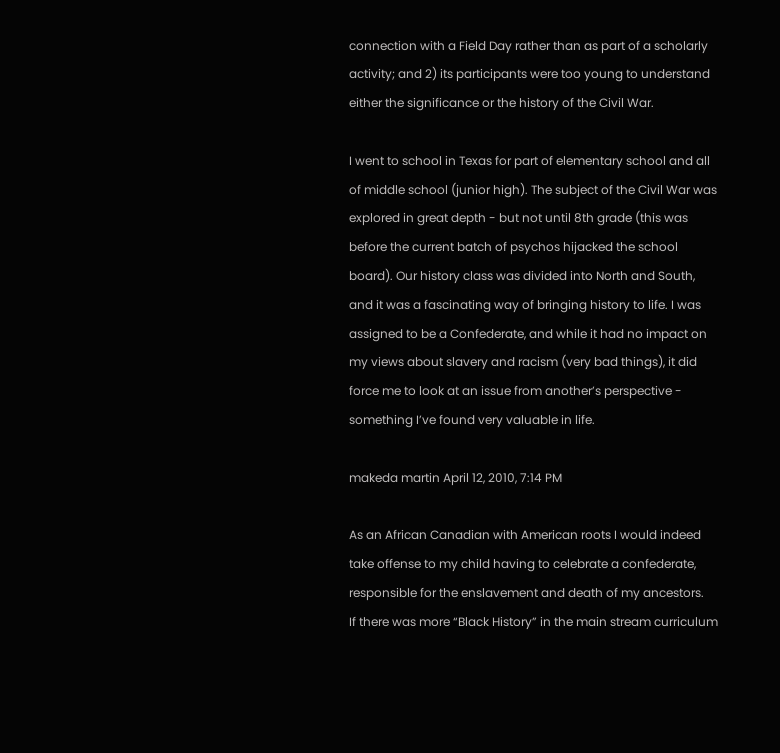connection with a Field Day rather than as part of a scholarly activity; and 2) its participants were too young to understand either the significance or the history of the Civil War.

I went to school in Texas for part of elementary school and all of middle school (junior high). The subject of the Civil War was explored in great depth - but not until 8th grade (this was before the current batch of psychos hijacked the school board). Our history class was divided into North and South, and it was a fascinating way of bringing history to life. I was assigned to be a Confederate, and while it had no impact on my views about slavery and racism (very bad things), it did force me to look at an issue from another’s perspective - something I’ve found very valuable in life.

makeda martin April 12, 2010, 7:14 PM

As an African Canadian with American roots I would indeed take offense to my child having to celebrate a confederate, responsible for the enslavement and death of my ancestors.
If there was more “Black History” in the main stream curriculum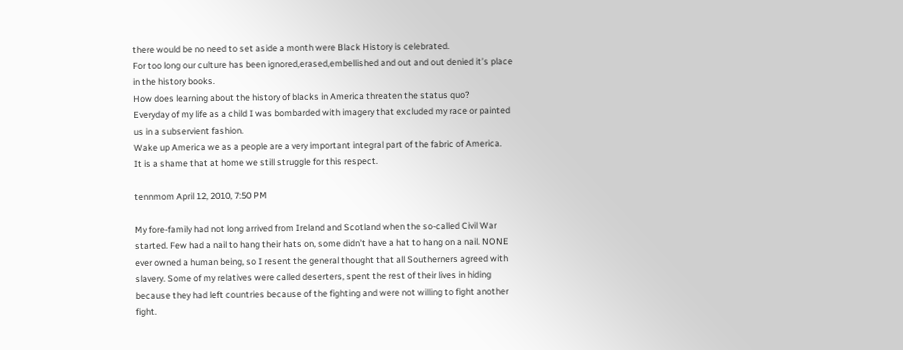there would be no need to set aside a month were Black History is celebrated.
For too long our culture has been ignored,erased,embellished and out and out denied it’s place in the history books.
How does learning about the history of blacks in America threaten the status quo?
Everyday of my life as a child I was bombarded with imagery that excluded my race or painted us in a subservient fashion.
Wake up America we as a people are a very important integral part of the fabric of America.
It is a shame that at home we still struggle for this respect.

tennmom April 12, 2010, 7:50 PM

My fore-family had not long arrived from Ireland and Scotland when the so-called Civil War started. Few had a nail to hang their hats on, some didn’t have a hat to hang on a nail. NONE ever owned a human being, so I resent the general thought that all Southerners agreed with slavery. Some of my relatives were called deserters, spent the rest of their lives in hiding because they had left countries because of the fighting and were not willing to fight another fight.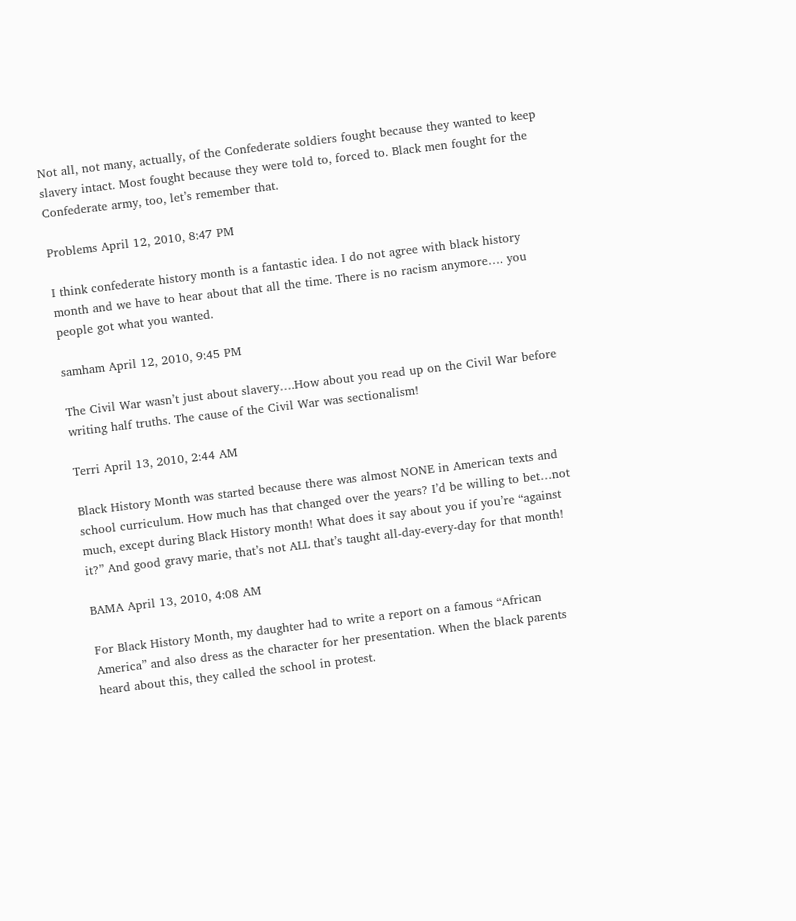Not all, not many, actually, of the Confederate soldiers fought because they wanted to keep slavery intact. Most fought because they were told to, forced to. Black men fought for the Confederate army, too, let’s remember that.

Problems April 12, 2010, 8:47 PM

I think confederate history month is a fantastic idea. I do not agree with black history month and we have to hear about that all the time. There is no racism anymore…. you people got what you wanted.

samham April 12, 2010, 9:45 PM

The Civil War wasn’t just about slavery….How about you read up on the Civil War before writing half truths. The cause of the Civil War was sectionalism!

Terri April 13, 2010, 2:44 AM

Black History Month was started because there was almost NONE in American texts and school curriculum. How much has that changed over the years? I’d be willing to bet…not much, except during Black History month! What does it say about you if you’re “against it?” And good gravy marie, that’s not ALL that’s taught all-day-every-day for that month!

BAMA April 13, 2010, 4:08 AM

For Black History Month, my daughter had to write a report on a famous “African America” and also dress as the character for her presentation. When the black parents heard about this, they called the school in protest.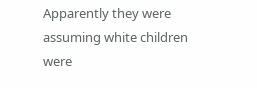Apparently they were assuming white children were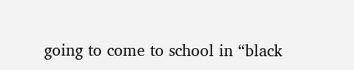going to come to school in “black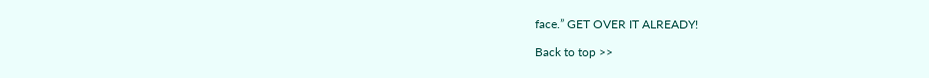face.” GET OVER IT ALREADY!

Back to top >>